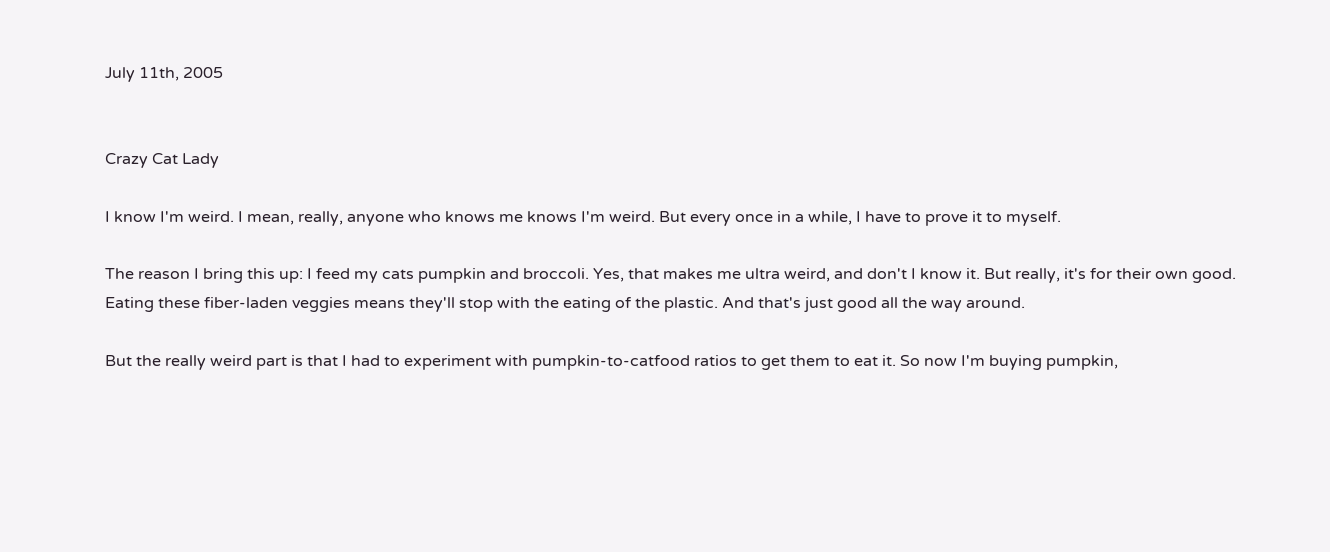July 11th, 2005


Crazy Cat Lady

I know I'm weird. I mean, really, anyone who knows me knows I'm weird. But every once in a while, I have to prove it to myself.

The reason I bring this up: I feed my cats pumpkin and broccoli. Yes, that makes me ultra weird, and don't I know it. But really, it's for their own good. Eating these fiber-laden veggies means they'll stop with the eating of the plastic. And that's just good all the way around.

But the really weird part is that I had to experiment with pumpkin-to-catfood ratios to get them to eat it. So now I'm buying pumpkin,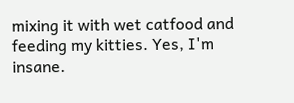mixing it with wet catfood and feeding my kitties. Yes, I'm insane.